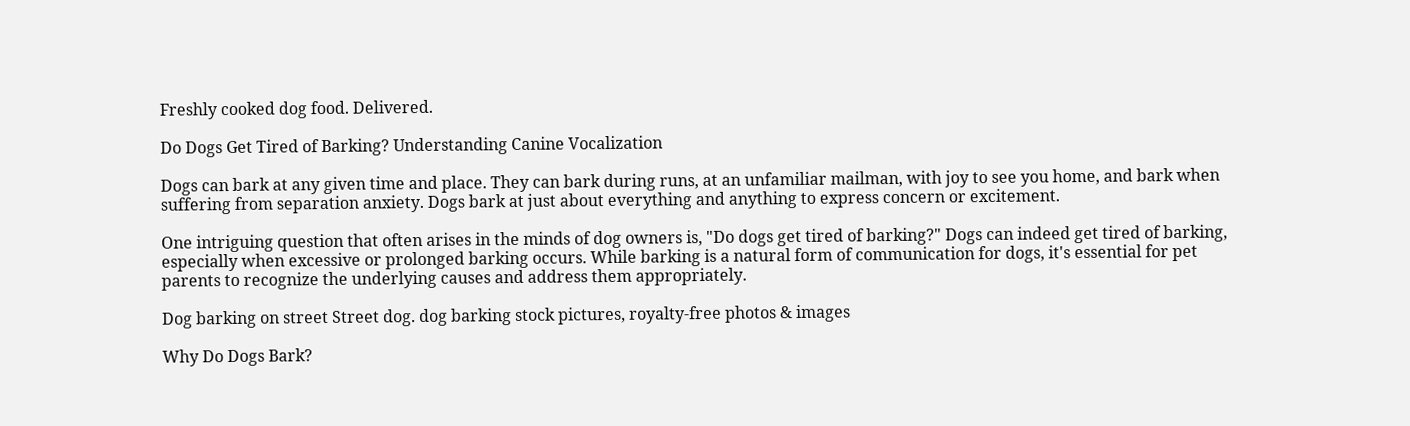Freshly cooked dog food. Delivered.

Do Dogs Get Tired of Barking? Understanding Canine Vocalization

Dogs can bark at any given time and place. They can bark during runs, at an unfamiliar mailman, with joy to see you home, and bark when suffering from separation anxiety. Dogs bark at just about everything and anything to express concern or excitement.

One intriguing question that often arises in the minds of dog owners is, "Do dogs get tired of barking?" Dogs can indeed get tired of barking, especially when excessive or prolonged barking occurs. While barking is a natural form of communication for dogs, it's essential for pet parents to recognize the underlying causes and address them appropriately.

Dog barking on street Street dog. dog barking stock pictures, royalty-free photos & images

Why Do Dogs Bark?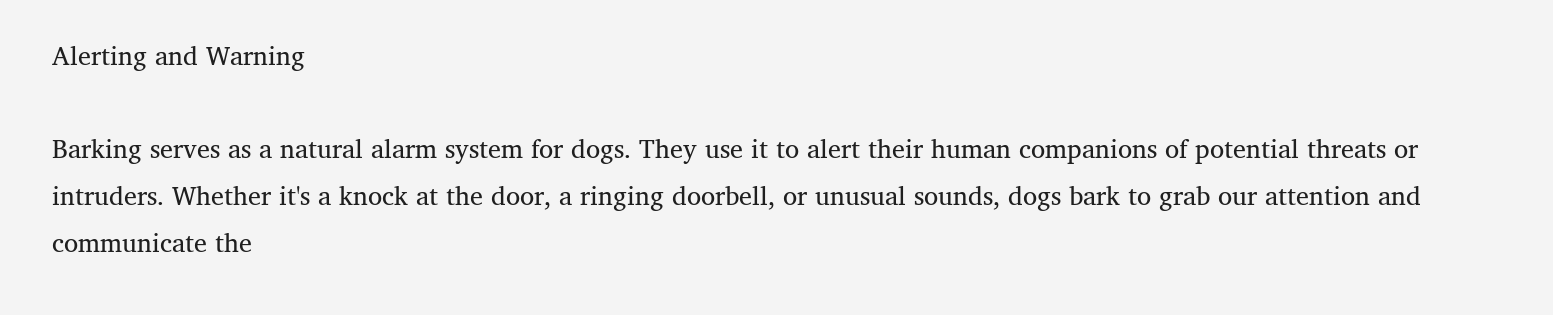Alerting and Warning

Barking serves as a natural alarm system for dogs. They use it to alert their human companions of potential threats or intruders. Whether it's a knock at the door, a ringing doorbell, or unusual sounds, dogs bark to grab our attention and communicate the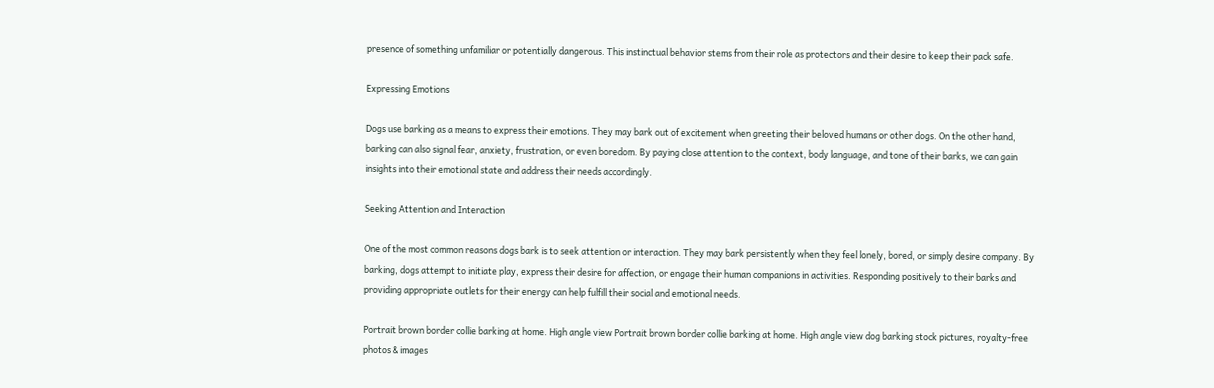presence of something unfamiliar or potentially dangerous. This instinctual behavior stems from their role as protectors and their desire to keep their pack safe.

Expressing Emotions

Dogs use barking as a means to express their emotions. They may bark out of excitement when greeting their beloved humans or other dogs. On the other hand, barking can also signal fear, anxiety, frustration, or even boredom. By paying close attention to the context, body language, and tone of their barks, we can gain insights into their emotional state and address their needs accordingly.

Seeking Attention and Interaction

One of the most common reasons dogs bark is to seek attention or interaction. They may bark persistently when they feel lonely, bored, or simply desire company. By barking, dogs attempt to initiate play, express their desire for affection, or engage their human companions in activities. Responding positively to their barks and providing appropriate outlets for their energy can help fulfill their social and emotional needs.

Portrait brown border collie barking at home. High angle view Portrait brown border collie barking at home. High angle view dog barking stock pictures, royalty-free photos & images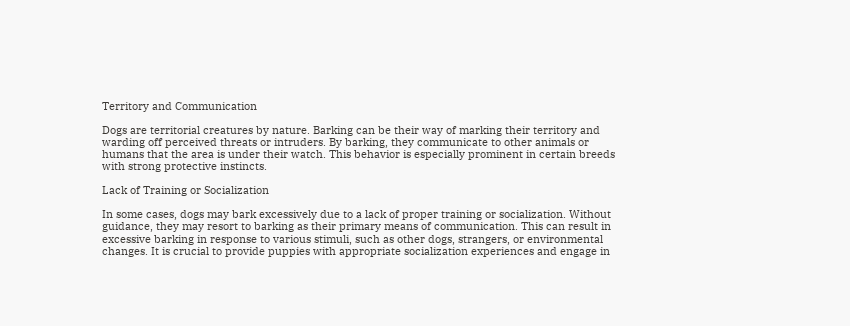Territory and Communication

Dogs are territorial creatures by nature. Barking can be their way of marking their territory and warding off perceived threats or intruders. By barking, they communicate to other animals or humans that the area is under their watch. This behavior is especially prominent in certain breeds with strong protective instincts.

Lack of Training or Socialization

In some cases, dogs may bark excessively due to a lack of proper training or socialization. Without guidance, they may resort to barking as their primary means of communication. This can result in excessive barking in response to various stimuli, such as other dogs, strangers, or environmental changes. It is crucial to provide puppies with appropriate socialization experiences and engage in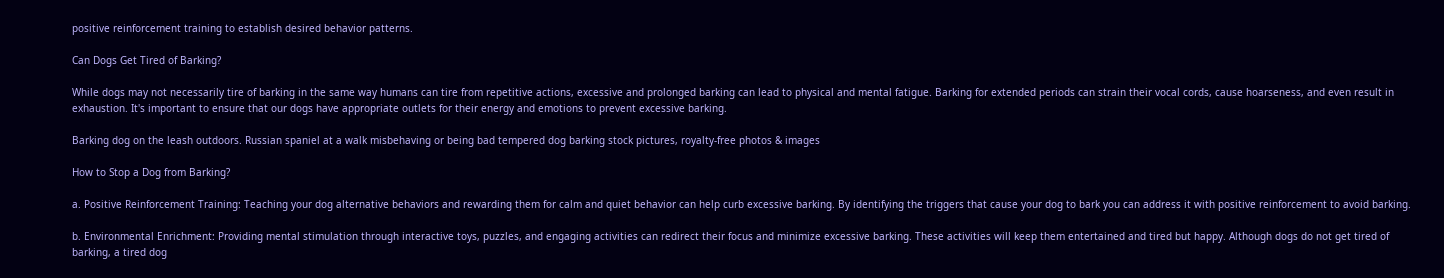positive reinforcement training to establish desired behavior patterns.

Can Dogs Get Tired of Barking?

While dogs may not necessarily tire of barking in the same way humans can tire from repetitive actions, excessive and prolonged barking can lead to physical and mental fatigue. Barking for extended periods can strain their vocal cords, cause hoarseness, and even result in exhaustion. It's important to ensure that our dogs have appropriate outlets for their energy and emotions to prevent excessive barking.

Barking dog on the leash outdoors. Russian spaniel at a walk misbehaving or being bad tempered dog barking stock pictures, royalty-free photos & images

How to Stop a Dog from Barking?

a. Positive Reinforcement Training: Teaching your dog alternative behaviors and rewarding them for calm and quiet behavior can help curb excessive barking. By identifying the triggers that cause your dog to bark you can address it with positive reinforcement to avoid barking.

b. Environmental Enrichment: Providing mental stimulation through interactive toys, puzzles, and engaging activities can redirect their focus and minimize excessive barking. These activities will keep them entertained and tired but happy. Although dogs do not get tired of barking, a tired dog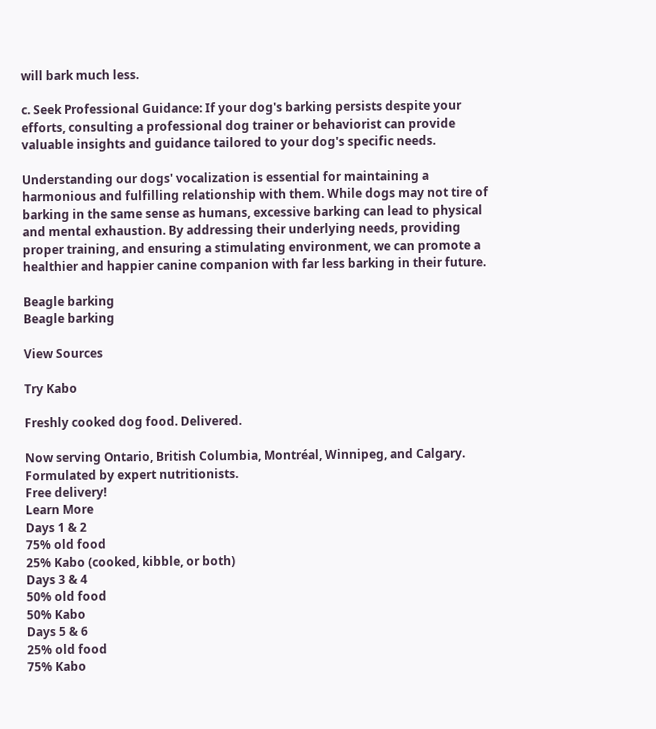will bark much less.

c. Seek Professional Guidance: If your dog's barking persists despite your efforts, consulting a professional dog trainer or behaviorist can provide valuable insights and guidance tailored to your dog's specific needs.

Understanding our dogs' vocalization is essential for maintaining a harmonious and fulfilling relationship with them. While dogs may not tire of barking in the same sense as humans, excessive barking can lead to physical and mental exhaustion. By addressing their underlying needs, providing proper training, and ensuring a stimulating environment, we can promote a healthier and happier canine companion with far less barking in their future.

Beagle barking
Beagle barking

View Sources

Try Kabo

Freshly cooked dog food. Delivered.

Now serving Ontario, British Columbia, Montréal, Winnipeg, and Calgary.
Formulated by expert nutritionists.
Free delivery!
Learn More
Days 1 & 2
75% old food
25% Kabo (cooked, kibble, or both)
Days 3 & 4
50% old food
50% Kabo
Days 5 & 6
25% old food
75% Kabo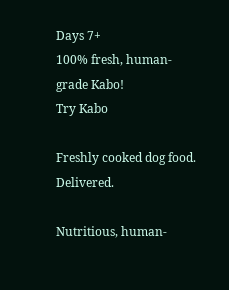Days 7+
100% fresh, human-grade Kabo!
Try Kabo

Freshly cooked dog food. Delivered.

Nutritious, human-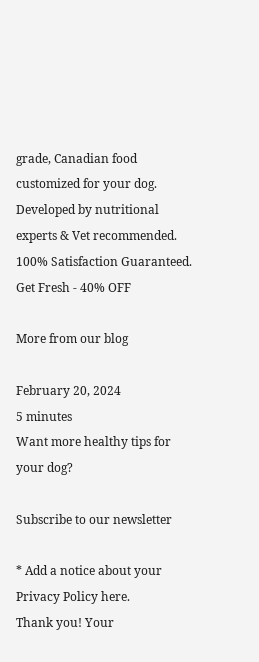grade, Canadian food customized for your dog.
Developed by nutritional experts & Vet recommended.
100% Satisfaction Guaranteed.
Get Fresh - 40% OFF

More from our blog

February 20, 2024
5 minutes
Want more healthy tips for your dog?

Subscribe to our newsletter

* Add a notice about your Privacy Policy here.
Thank you! Your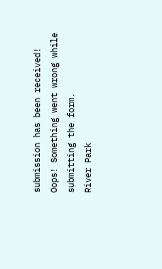submission has been received!
Oops! Something went wrong while submitting the form.
River Park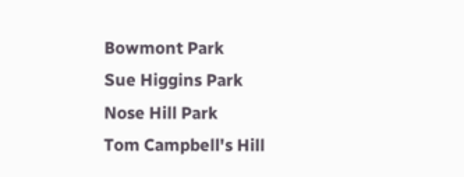Bowmont Park
Sue Higgins Park
Nose Hill Park
Tom Campbell's Hill